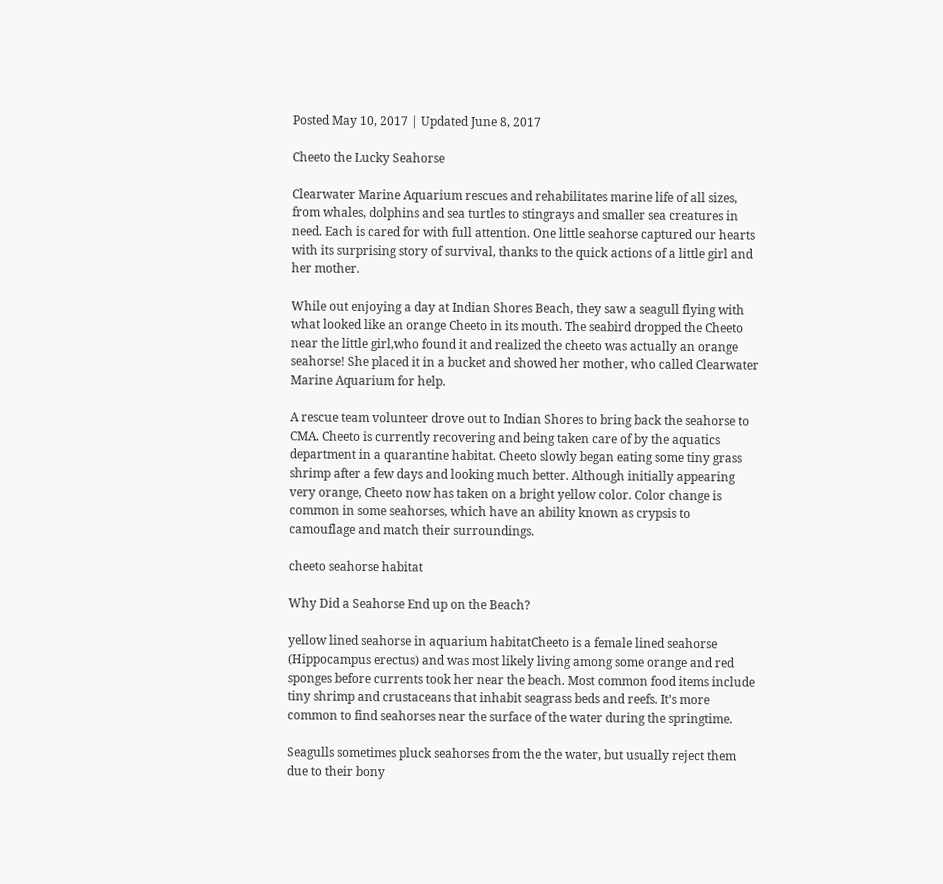Posted May 10, 2017 | Updated June 8, 2017

Cheeto the Lucky Seahorse

Clearwater Marine Aquarium rescues and rehabilitates marine life of all sizes, from whales, dolphins and sea turtles to stingrays and smaller sea creatures in need. Each is cared for with full attention. One little seahorse captured our hearts with its surprising story of survival, thanks to the quick actions of a little girl and her mother.

While out enjoying a day at Indian Shores Beach, they saw a seagull flying with what looked like an orange Cheeto in its mouth. The seabird dropped the Cheeto near the little girl,who found it and realized the cheeto was actually an orange seahorse! She placed it in a bucket and showed her mother, who called Clearwater Marine Aquarium for help.

A rescue team volunteer drove out to Indian Shores to bring back the seahorse to CMA. Cheeto is currently recovering and being taken care of by the aquatics department in a quarantine habitat. Cheeto slowly began eating some tiny grass shrimp after a few days and looking much better. Although initially appearing very orange, Cheeto now has taken on a bright yellow color. Color change is common in some seahorses, which have an ability known as crypsis to camouflage and match their surroundings.

cheeto seahorse habitat

Why Did a Seahorse End up on the Beach?

yellow lined seahorse in aquarium habitatCheeto is a female lined seahorse (Hippocampus erectus) and was most likely living among some orange and red sponges before currents took her near the beach. Most common food items include tiny shrimp and crustaceans that inhabit seagrass beds and reefs. It’s more common to find seahorses near the surface of the water during the springtime.

Seagulls sometimes pluck seahorses from the the water, but usually reject them due to their bony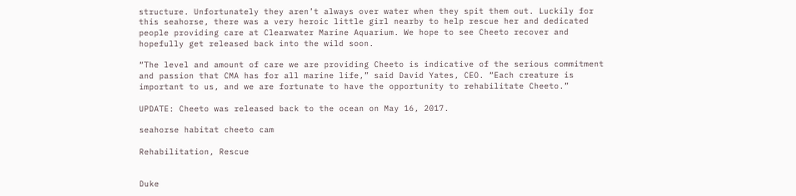structure. Unfortunately they aren’t always over water when they spit them out. Luckily for this seahorse, there was a very heroic little girl nearby to help rescue her and dedicated people providing care at Clearwater Marine Aquarium. We hope to see Cheeto recover and hopefully get released back into the wild soon.

“The level and amount of care we are providing Cheeto is indicative of the serious commitment and passion that CMA has for all marine life,” said David Yates, CEO. “Each creature is important to us, and we are fortunate to have the opportunity to rehabilitate Cheeto.”

UPDATE: Cheeto was released back to the ocean on May 16, 2017.

seahorse habitat cheeto cam

Rehabilitation, Rescue


Duke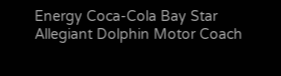Energy Coca-Cola Bay Star Allegiant Dolphin Motor Coach